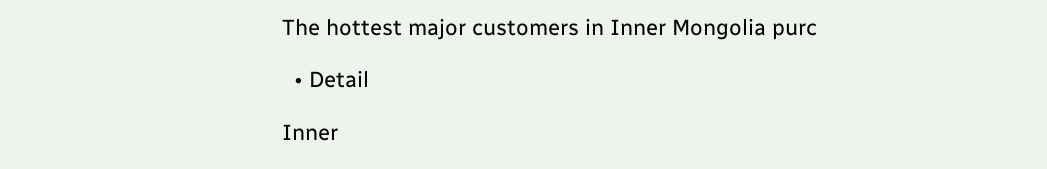The hottest major customers in Inner Mongolia purc

  • Detail

Inner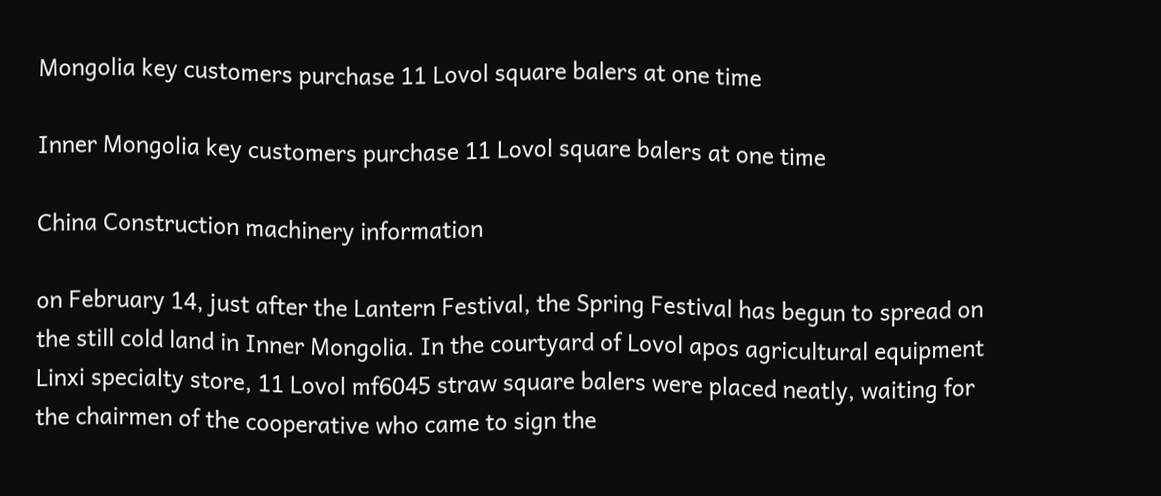Mongolia key customers purchase 11 Lovol square balers at one time

Inner Mongolia key customers purchase 11 Lovol square balers at one time

China Construction machinery information

on February 14, just after the Lantern Festival, the Spring Festival has begun to spread on the still cold land in Inner Mongolia. In the courtyard of Lovol apos agricultural equipment Linxi specialty store, 11 Lovol mf6045 straw square balers were placed neatly, waiting for the chairmen of the cooperative who came to sign the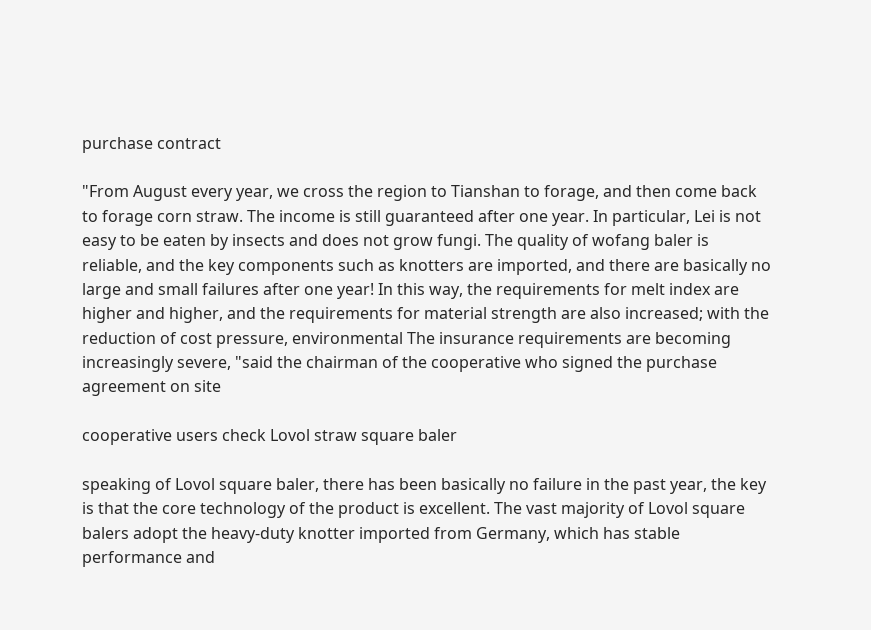purchase contract

"From August every year, we cross the region to Tianshan to forage, and then come back to forage corn straw. The income is still guaranteed after one year. In particular, Lei is not easy to be eaten by insects and does not grow fungi. The quality of wofang baler is reliable, and the key components such as knotters are imported, and there are basically no large and small failures after one year! In this way, the requirements for melt index are higher and higher, and the requirements for material strength are also increased; with the reduction of cost pressure, environmental The insurance requirements are becoming increasingly severe, "said the chairman of the cooperative who signed the purchase agreement on site

cooperative users check Lovol straw square baler

speaking of Lovol square baler, there has been basically no failure in the past year, the key is that the core technology of the product is excellent. The vast majority of Lovol square balers adopt the heavy-duty knotter imported from Germany, which has stable performance and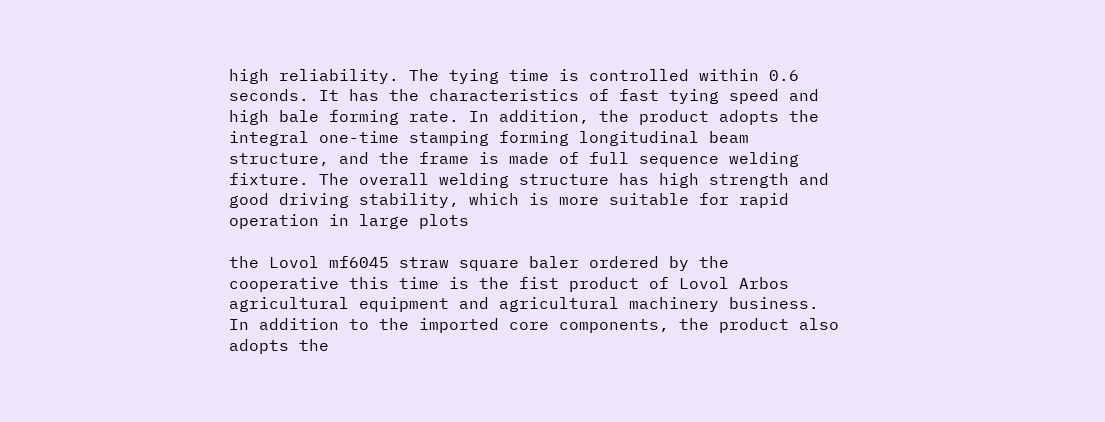high reliability. The tying time is controlled within 0.6 seconds. It has the characteristics of fast tying speed and high bale forming rate. In addition, the product adopts the integral one-time stamping forming longitudinal beam structure, and the frame is made of full sequence welding fixture. The overall welding structure has high strength and good driving stability, which is more suitable for rapid operation in large plots

the Lovol mf6045 straw square baler ordered by the cooperative this time is the fist product of Lovol Arbos agricultural equipment and agricultural machinery business. In addition to the imported core components, the product also adopts the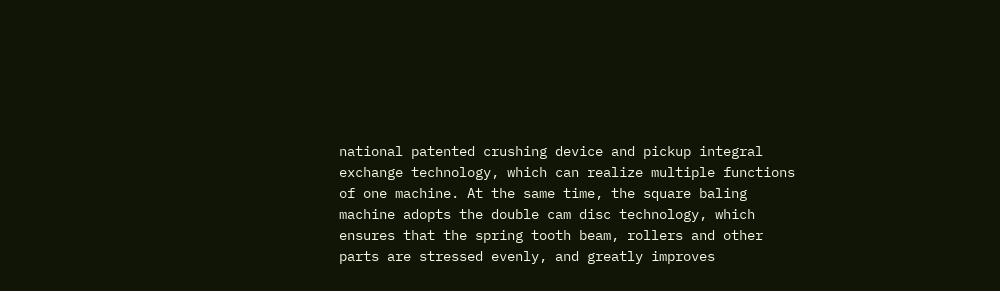national patented crushing device and pickup integral exchange technology, which can realize multiple functions of one machine. At the same time, the square baling machine adopts the double cam disc technology, which ensures that the spring tooth beam, rollers and other parts are stressed evenly, and greatly improves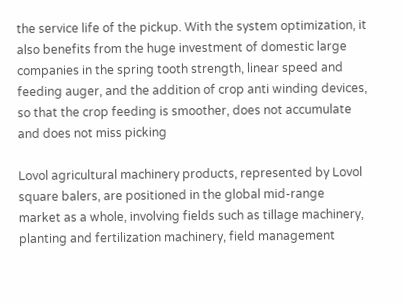the service life of the pickup. With the system optimization, it also benefits from the huge investment of domestic large companies in the spring tooth strength, linear speed and feeding auger, and the addition of crop anti winding devices, so that the crop feeding is smoother, does not accumulate and does not miss picking

Lovol agricultural machinery products, represented by Lovol square balers, are positioned in the global mid-range market as a whole, involving fields such as tillage machinery, planting and fertilization machinery, field management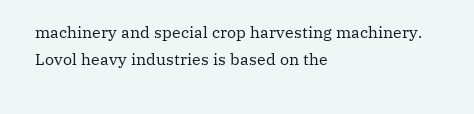machinery and special crop harvesting machinery. Lovol heavy industries is based on the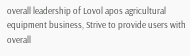overall leadership of Lovol apos agricultural equipment business, Strive to provide users with overall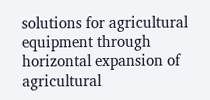solutions for agricultural equipment through horizontal expansion of agricultural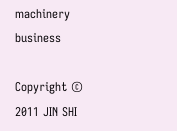machinery business

Copyright © 2011 JIN SHI